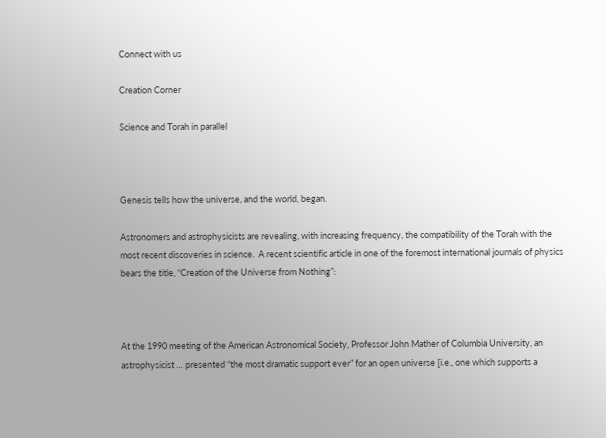Connect with us

Creation Corner

Science and Torah in parallel



Genesis tells how the universe, and the world, began.

Astronomers and astrophysicists are revealing, with increasing frequency, the compatibility of the Torah with the most recent discoveries in science.  A recent scientific article in one of the foremost international journals of physics bears the title, “Creation of the Universe from Nothing”:



At the 1990 meeting of the American Astronomical Society, Professor John Mather of Columbia University, an astrophysicist … presented “the most dramatic support ever” for an open universe [i.e., one which supports a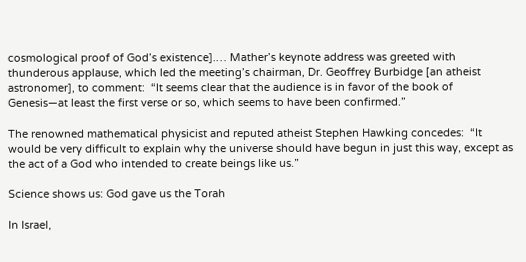cosmological proof of God’s existence].… Mather’s keynote address was greeted with thunderous applause, which led the meeting’s chairman, Dr. Geoffrey Burbidge [an atheist astronomer], to comment:  “It seems clear that the audience is in favor of the book of Genesis—at least the first verse or so, which seems to have been confirmed.”

The renowned mathematical physicist and reputed atheist Stephen Hawking concedes:  “It would be very difficult to explain why the universe should have begun in just this way, except as the act of a God who intended to create beings like us.”

Science shows us: God gave us the Torah

In Israel,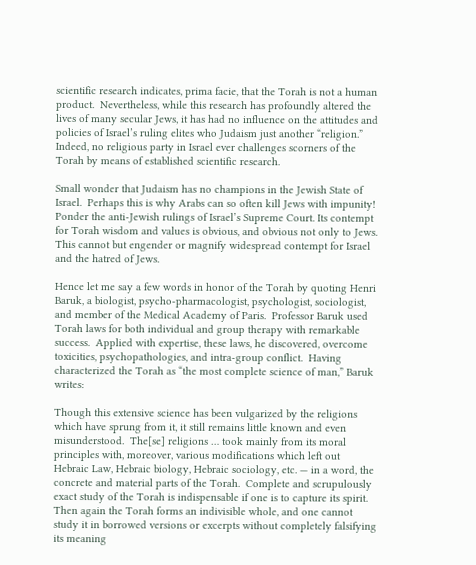scientific research indicates, prima facie, that the Torah is not a human product.  Nevertheless, while this research has profoundly altered the lives of many secular Jews, it has had no influence on the attitudes and policies of Israel’s ruling elites who Judaism just another “religion.” Indeed, no religious party in Israel ever challenges scorners of the Torah by means of established scientific research.

Small wonder that Judaism has no champions in the Jewish State of Israel.  Perhaps this is why Arabs can so often kill Jews with impunity!  Ponder the anti-Jewish rulings of Israel’s Supreme Court. Its contempt for Torah wisdom and values is obvious, and obvious not only to Jews. This cannot but engender or magnify widespread contempt for Israel and the hatred of Jews.

Hence let me say a few words in honor of the Torah by quoting Henri Baruk, a biologist, psycho-pharmacologist, psychologist, sociologist, and member of the Medical Academy of Paris.  Professor Baruk used Torah laws for both individual and group therapy with remarkable success.  Applied with expertise, these laws, he discovered, overcome toxicities, psychopathologies, and intra-group conflict.  Having characterized the Torah as “the most complete science of man,” Baruk writes:

Though this extensive science has been vulgarized by the religions which have sprung from it, it still remains little known and even misunderstood.  The[se] religions … took mainly from its moral principles with, moreover, various modifications which left out Hebraic Law, Hebraic biology, Hebraic sociology, etc. — in a word, the concrete and material parts of the Torah.  Complete and scrupulously exact study of the Torah is indispensable if one is to capture its spirit.  Then again the Torah forms an indivisible whole, and one cannot study it in borrowed versions or excerpts without completely falsifying its meaning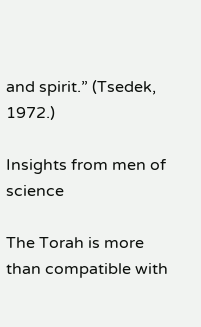and spirit.” (Tsedek, 1972.)

Insights from men of science

The Torah is more than compatible with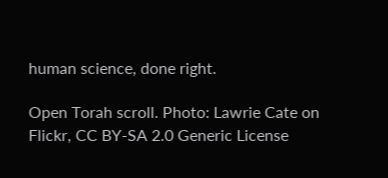human science, done right.

Open Torah scroll. Photo: Lawrie Cate on Flickr, CC BY-SA 2.0 Generic License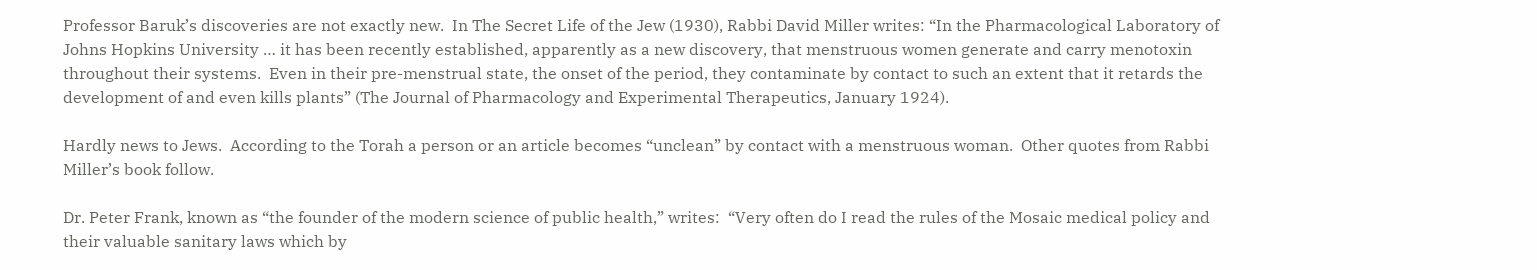Professor Baruk’s discoveries are not exactly new.  In The Secret Life of the Jew (1930), Rabbi David Miller writes: “In the Pharmacological Laboratory of Johns Hopkins University … it has been recently established, apparently as a new discovery, that menstruous women generate and carry menotoxin throughout their systems.  Even in their pre-menstrual state, the onset of the period, they contaminate by contact to such an extent that it retards the development of and even kills plants” (The Journal of Pharmacology and Experimental Therapeutics, January 1924).

Hardly news to Jews.  According to the Torah a person or an article becomes “unclean” by contact with a menstruous woman.  Other quotes from Rabbi Miller’s book follow.

Dr. Peter Frank, known as “the founder of the modern science of public health,” writes:  “Very often do I read the rules of the Mosaic medical policy and their valuable sanitary laws which by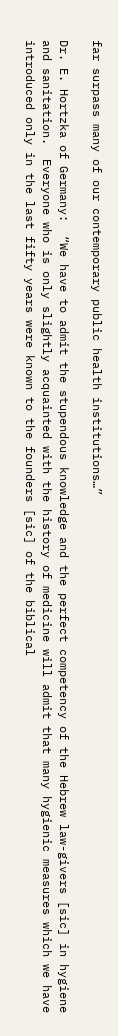far surpass many of our contemporary public health institutions…”

Dr. E. Hortzka of Germany:  “We have to admit the stupendous knowledge and the perfect competency of the Hebrew law-givers [sic] in hygiene and sanitation.  Everyone who is only slightly acquainted with the history of medicine will admit that many hygienic measures which we have introduced only in the last fifty years were known to the founders [sic] of the biblical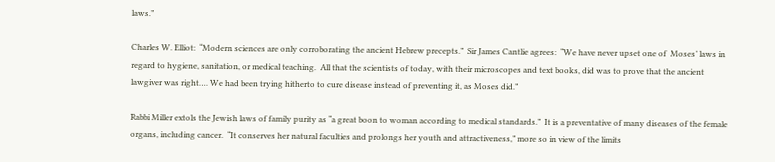laws.”

Charles W. Elliot:  “Modern sciences are only corroborating the ancient Hebrew precepts.”  Sir James Cantlie agrees:  “We have never upset one of  Moses’ laws in regard to hygiene, sanitation, or medical teaching.  All that the scientists of today, with their microscopes and text books, did was to prove that the ancient lawgiver was right…. We had been trying hitherto to cure disease instead of preventing it, as Moses did.”

Rabbi Miller extols the Jewish laws of family purity as “a great boon to woman according to medical standards.”  It is a preventative of many diseases of the female organs, including cancer.  “It conserves her natural faculties and prolongs her youth and attractiveness,” more so in view of the limits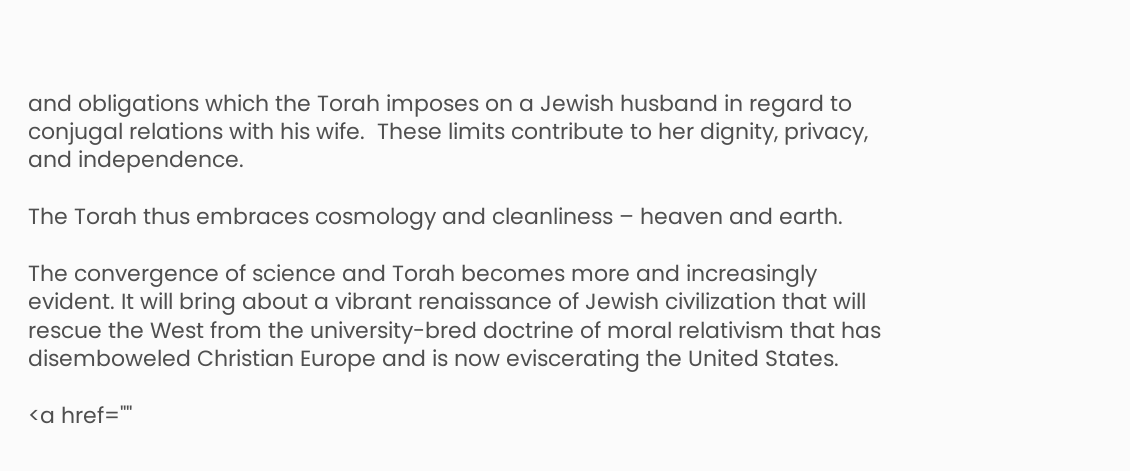and obligations which the Torah imposes on a Jewish husband in regard to conjugal relations with his wife.  These limits contribute to her dignity, privacy, and independence.

The Torah thus embraces cosmology and cleanliness – heaven and earth.

The convergence of science and Torah becomes more and increasingly evident. It will bring about a vibrant renaissance of Jewish civilization that will rescue the West from the university-bred doctrine of moral relativism that has disemboweled Christian Europe and is now eviscerating the United States.

<a href=""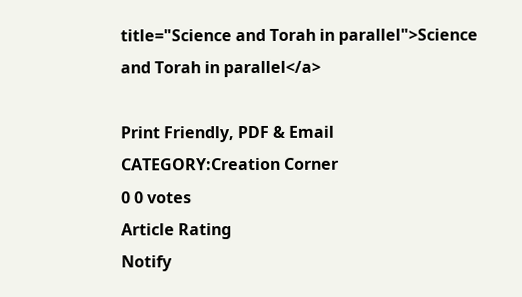title="Science and Torah in parallel">Science and Torah in parallel</a>

Print Friendly, PDF & Email
CATEGORY:Creation Corner
0 0 votes
Article Rating
Notify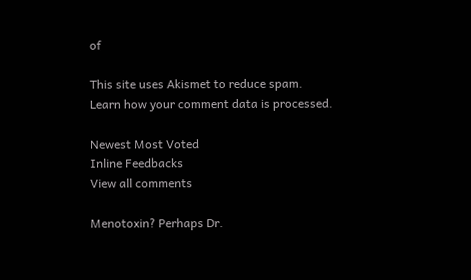of

This site uses Akismet to reduce spam. Learn how your comment data is processed.

Newest Most Voted
Inline Feedbacks
View all comments

Menotoxin? Perhaps Dr.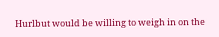Hurlbut would be willing to weigh in on the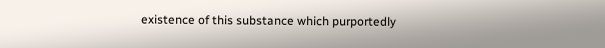existence of this substance which purportedly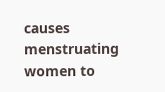causes menstruating women to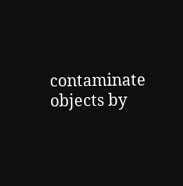contaminate objects by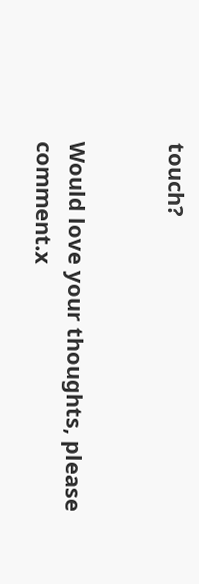touch?


Would love your thoughts, please comment.x